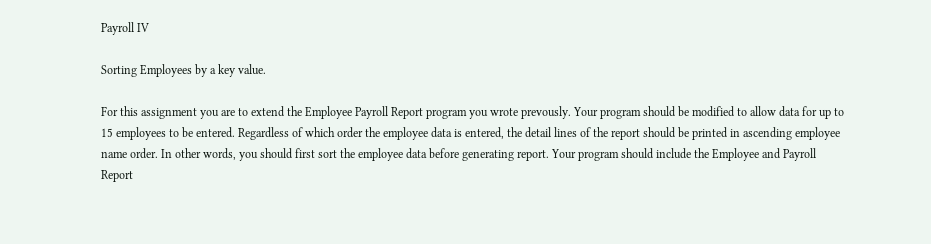Payroll IV

Sorting Employees by a key value.

For this assignment you are to extend the Employee Payroll Report program you wrote prevously. Your program should be modified to allow data for up to 15 employees to be entered. Regardless of which order the employee data is entered, the detail lines of the report should be printed in ascending employee name order. In other words, you should first sort the employee data before generating report. Your program should include the Employee and Payroll Report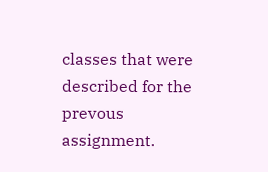classes that were described for the prevous assignment.